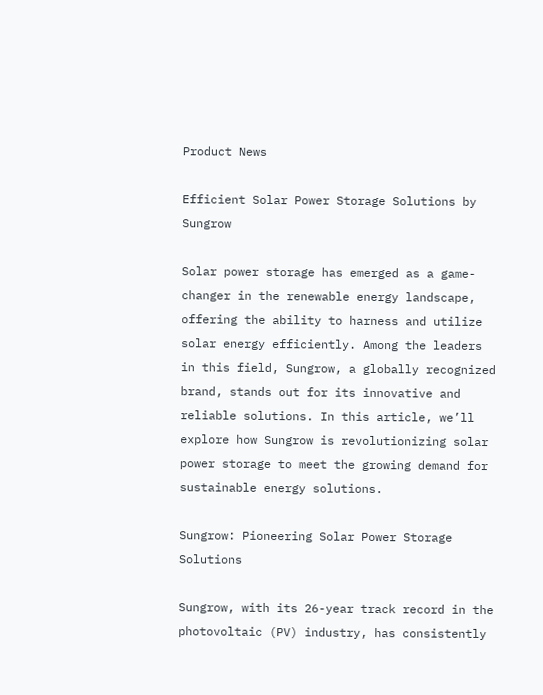Product News

Efficient Solar Power Storage Solutions by Sungrow

Solar power storage has emerged as a game-changer in the renewable energy landscape, offering the ability to harness and utilize solar energy efficiently. Among the leaders in this field, Sungrow, a globally recognized brand, stands out for its innovative and reliable solutions. In this article, we’ll explore how Sungrow is revolutionizing solar power storage to meet the growing demand for sustainable energy solutions.

Sungrow: Pioneering Solar Power Storage Solutions

Sungrow, with its 26-year track record in the photovoltaic (PV) industry, has consistently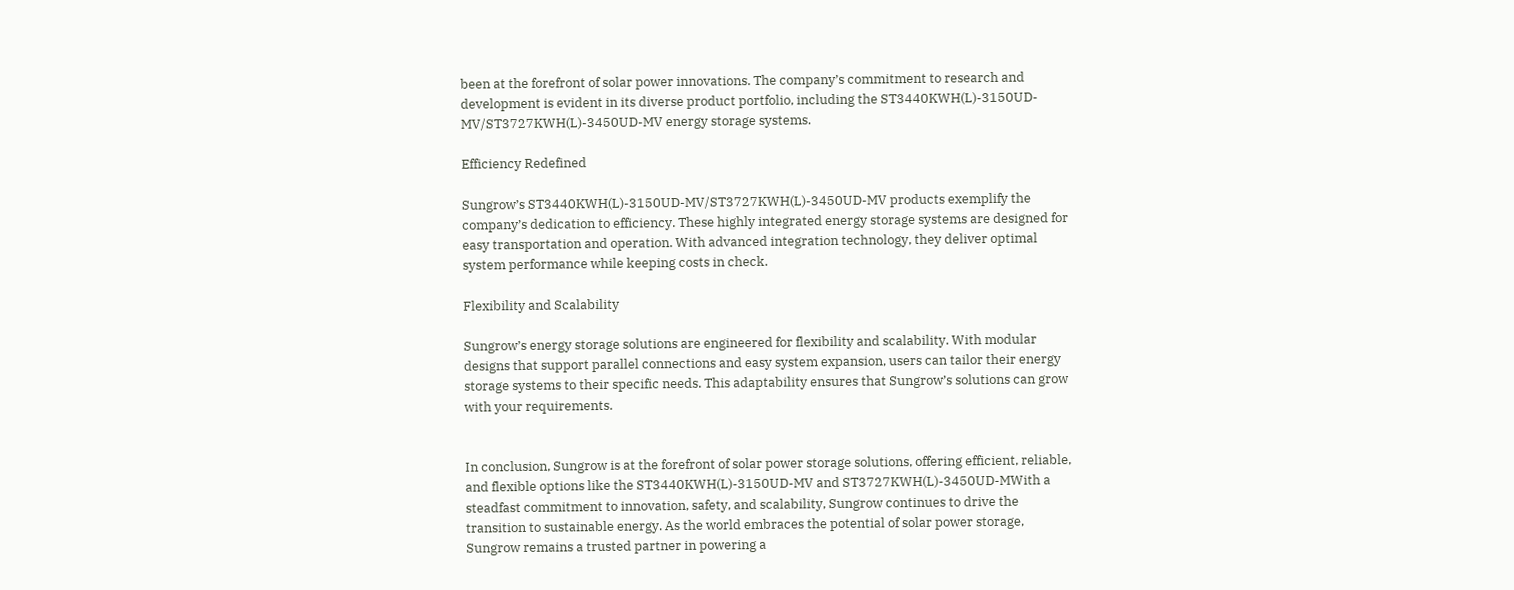been at the forefront of solar power innovations. The company’s commitment to research and development is evident in its diverse product portfolio, including the ST3440KWH(L)-3150UD-MV/ST3727KWH(L)-3450UD-MV energy storage systems.

Efficiency Redefined

Sungrow’s ST3440KWH(L)-3150UD-MV/ST3727KWH(L)-3450UD-MV products exemplify the company’s dedication to efficiency. These highly integrated energy storage systems are designed for easy transportation and operation. With advanced integration technology, they deliver optimal system performance while keeping costs in check.

Flexibility and Scalability

Sungrow’s energy storage solutions are engineered for flexibility and scalability. With modular designs that support parallel connections and easy system expansion, users can tailor their energy storage systems to their specific needs. This adaptability ensures that Sungrow’s solutions can grow with your requirements.


In conclusion, Sungrow is at the forefront of solar power storage solutions, offering efficient, reliable, and flexible options like the ST3440KWH(L)-3150UD-MV and ST3727KWH(L)-3450UD-MWith a steadfast commitment to innovation, safety, and scalability, Sungrow continues to drive the transition to sustainable energy. As the world embraces the potential of solar power storage, Sungrow remains a trusted partner in powering a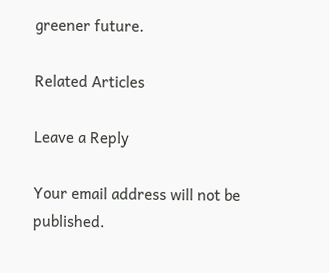greener future.

Related Articles

Leave a Reply

Your email address will not be published.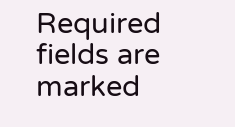Required fields are marked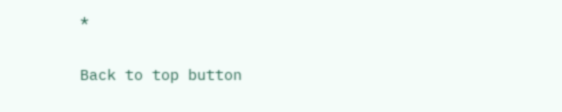*

Back to top button